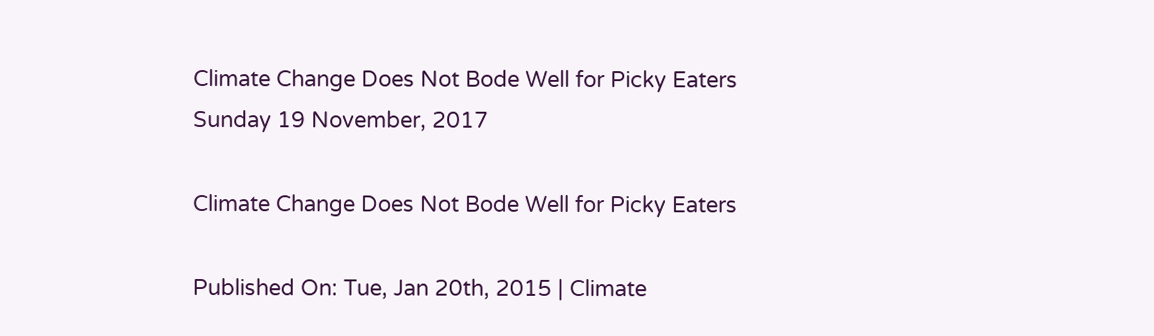Climate Change Does Not Bode Well for Picky Eaters
Sunday 19 November, 2017

Climate Change Does Not Bode Well for Picky Eaters

Published On: Tue, Jan 20th, 2015 | Climate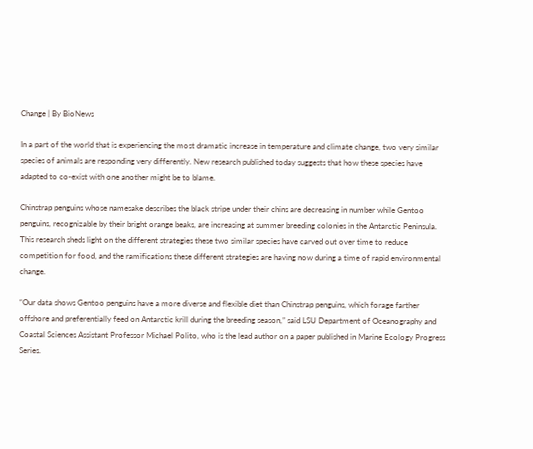Change | By BioNews

In a part of the world that is experiencing the most dramatic increase in temperature and climate change, two very similar species of animals are responding very differently. New research published today suggests that how these species have adapted to co-exist with one another might be to blame.

Chinstrap penguins whose namesake describes the black stripe under their chins are decreasing in number while Gentoo penguins, recognizable by their bright orange beaks, are increasing at summer breeding colonies in the Antarctic Peninsula. This research sheds light on the different strategies these two similar species have carved out over time to reduce competition for food, and the ramifications these different strategies are having now during a time of rapid environmental change.

“Our data shows Gentoo penguins have a more diverse and flexible diet than Chinstrap penguins, which forage farther offshore and preferentially feed on Antarctic krill during the breeding season,” said LSU Department of Oceanography and Coastal Sciences Assistant Professor Michael Polito, who is the lead author on a paper published in Marine Ecology Progress Series.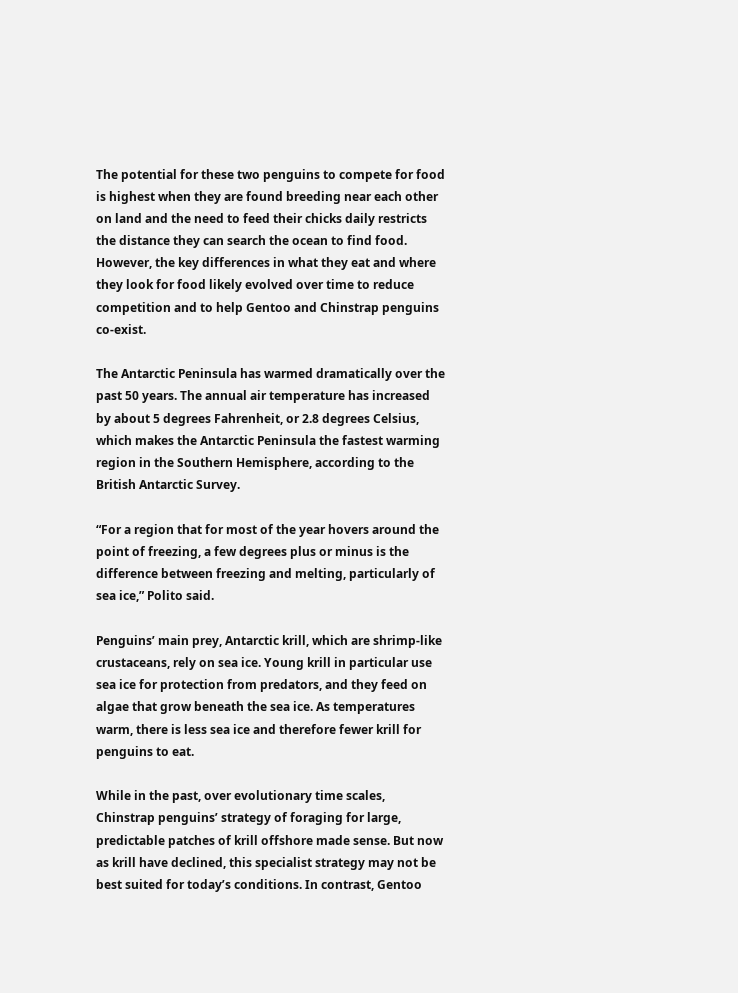The potential for these two penguins to compete for food is highest when they are found breeding near each other on land and the need to feed their chicks daily restricts the distance they can search the ocean to find food. However, the key differences in what they eat and where they look for food likely evolved over time to reduce competition and to help Gentoo and Chinstrap penguins co-exist.

The Antarctic Peninsula has warmed dramatically over the past 50 years. The annual air temperature has increased by about 5 degrees Fahrenheit, or 2.8 degrees Celsius, which makes the Antarctic Peninsula the fastest warming region in the Southern Hemisphere, according to the British Antarctic Survey.

“For a region that for most of the year hovers around the point of freezing, a few degrees plus or minus is the difference between freezing and melting, particularly of sea ice,” Polito said.

Penguins’ main prey, Antarctic krill, which are shrimp-like crustaceans, rely on sea ice. Young krill in particular use sea ice for protection from predators, and they feed on algae that grow beneath the sea ice. As temperatures warm, there is less sea ice and therefore fewer krill for penguins to eat.

While in the past, over evolutionary time scales, Chinstrap penguins’ strategy of foraging for large, predictable patches of krill offshore made sense. But now as krill have declined, this specialist strategy may not be best suited for today’s conditions. In contrast, Gentoo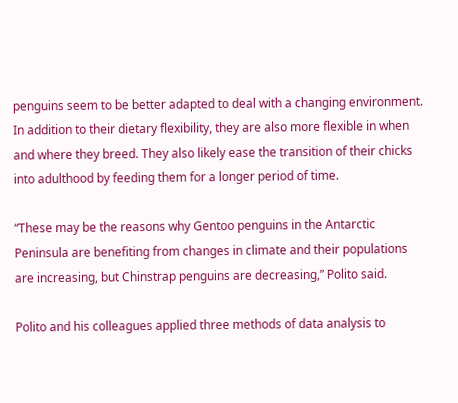penguins seem to be better adapted to deal with a changing environment. In addition to their dietary flexibility, they are also more flexible in when and where they breed. They also likely ease the transition of their chicks into adulthood by feeding them for a longer period of time.

“These may be the reasons why Gentoo penguins in the Antarctic Peninsula are benefiting from changes in climate and their populations are increasing, but Chinstrap penguins are decreasing,” Polito said.

Polito and his colleagues applied three methods of data analysis to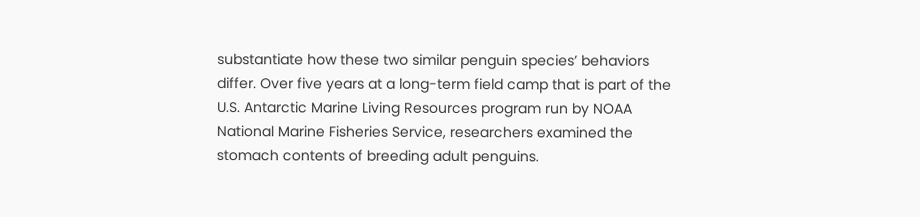substantiate how these two similar penguin species’ behaviors differ. Over five years at a long-term field camp that is part of the U.S. Antarctic Marine Living Resources program run by NOAA National Marine Fisheries Service, researchers examined the stomach contents of breeding adult penguins.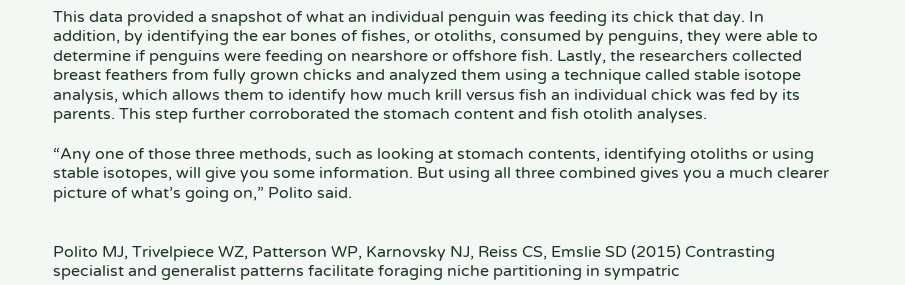This data provided a snapshot of what an individual penguin was feeding its chick that day. In addition, by identifying the ear bones of fishes, or otoliths, consumed by penguins, they were able to determine if penguins were feeding on nearshore or offshore fish. Lastly, the researchers collected breast feathers from fully grown chicks and analyzed them using a technique called stable isotope analysis, which allows them to identify how much krill versus fish an individual chick was fed by its parents. This step further corroborated the stomach content and fish otolith analyses.

“Any one of those three methods, such as looking at stomach contents, identifying otoliths or using stable isotopes, will give you some information. But using all three combined gives you a much clearer picture of what’s going on,” Polito said.


Polito MJ, Trivelpiece WZ, Patterson WP, Karnovsky NJ, Reiss CS, Emslie SD (2015) Contrasting specialist and generalist patterns facilitate foraging niche partitioning in sympatric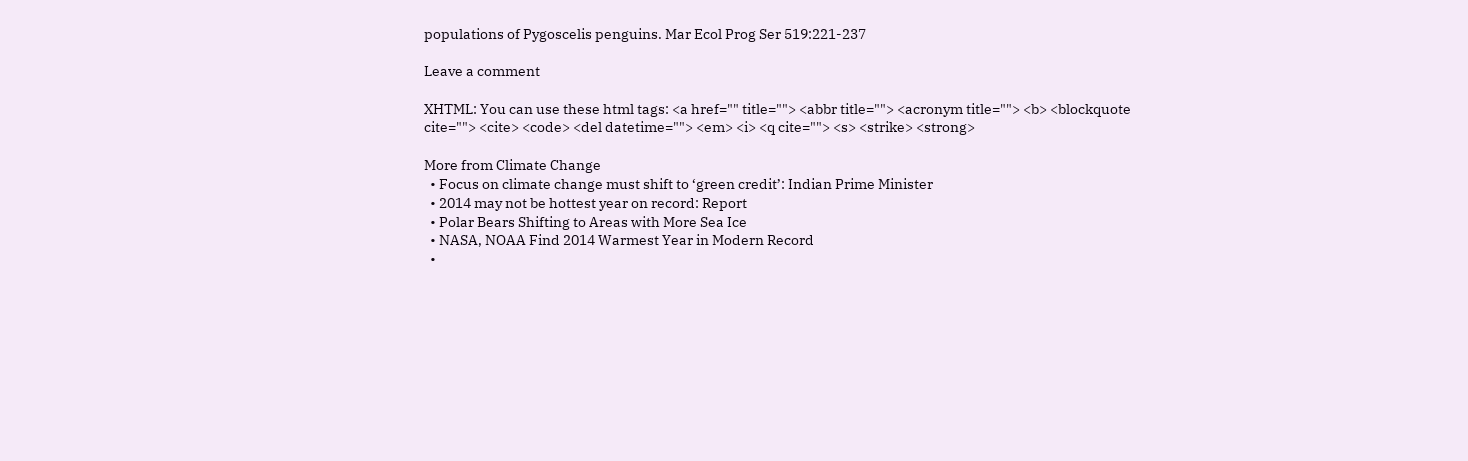populations of Pygoscelis penguins. Mar Ecol Prog Ser 519:221-237

Leave a comment

XHTML: You can use these html tags: <a href="" title=""> <abbr title=""> <acronym title=""> <b> <blockquote cite=""> <cite> <code> <del datetime=""> <em> <i> <q cite=""> <s> <strike> <strong>

More from Climate Change
  • Focus on climate change must shift to ‘green credit’: Indian Prime Minister
  • 2014 may not be hottest year on record: Report
  • Polar Bears Shifting to Areas with More Sea Ice
  • NASA, NOAA Find 2014 Warmest Year in Modern Record
  •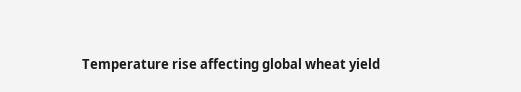Temperature rise affecting global wheat yield